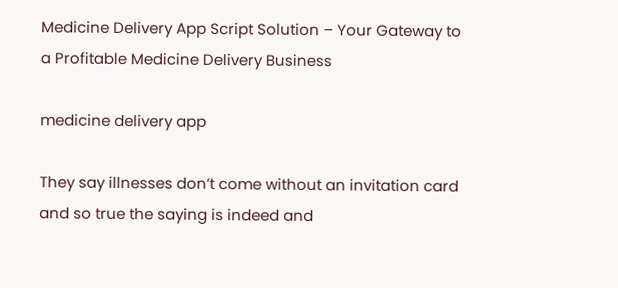Medicine Delivery App Script Solution – Your Gateway to a Profitable Medicine Delivery Business

medicine delivery app

They say illnesses don’t come without an invitation card and so true the saying is indeed and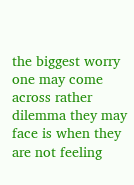the biggest worry one may come across rather dilemma they may face is when they are not feeling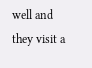well and they visit a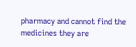pharmacy and cannot find the medicines they are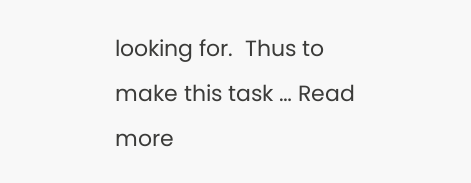looking for.  Thus to make this task … Read more